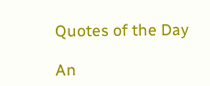Quotes of the Day

An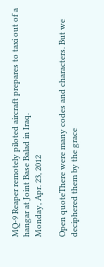MQ-9 Reaper remotely piloted aircraft prepares to taxi out of a hangar at Joint Base Balad in Iraq.
Monday, Apr. 23, 2012

Open quoteThere were many codes and characters. But we deciphered them by the grace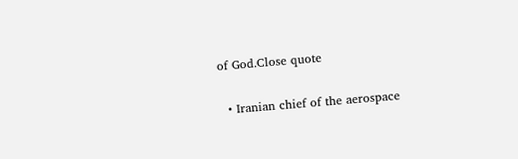of God.Close quote

  • Iranian chief of the aerospace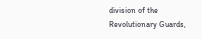division of the Revolutionary Guards,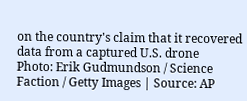on the country's claim that it recovered data from a captured U.S. drone
Photo: Erik Gudmundson / Science Faction / Getty Images | Source: AP